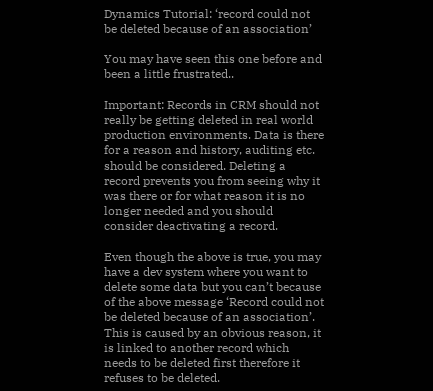Dynamics Tutorial: ‘record could not be deleted because of an association’

You may have seen this one before and been a little frustrated..

Important: Records in CRM should not really be getting deleted in real world production environments. Data is there for a reason and history, auditing etc. should be considered. Deleting a record prevents you from seeing why it was there or for what reason it is no longer needed and you should consider deactivating a record.

Even though the above is true, you may have a dev system where you want to delete some data but you can’t because of the above message ‘Record could not be deleted because of an association’. This is caused by an obvious reason, it is linked to another record which needs to be deleted first therefore it refuses to be deleted.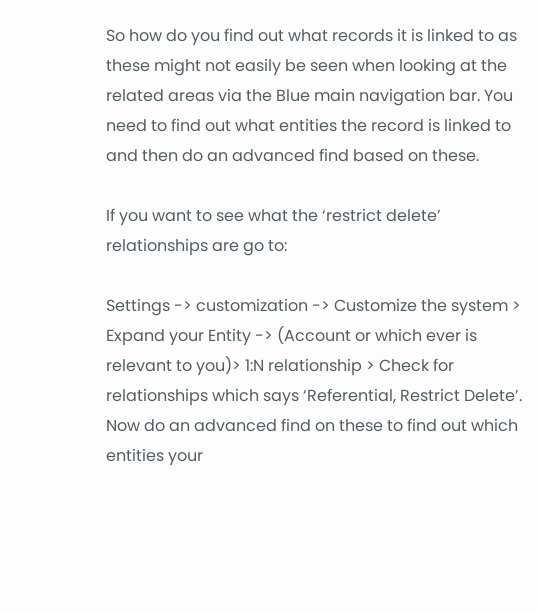So how do you find out what records it is linked to as these might not easily be seen when looking at the related areas via the Blue main navigation bar. You need to find out what entities the record is linked to and then do an advanced find based on these.

If you want to see what the ‘restrict delete’ relationships are go to:

Settings -> customization -> Customize the system > Expand your Entity -> (Account or which ever is relevant to you)> 1:N relationship > Check for relationships which says ‘Referential, Restrict Delete’. Now do an advanced find on these to find out which entities your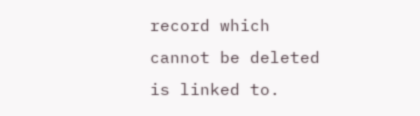record which cannot be deleted is linked to.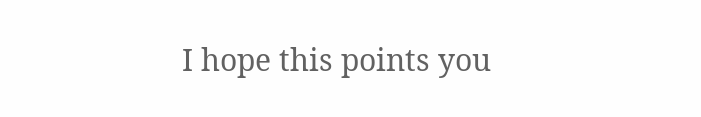I hope this points you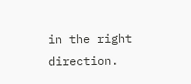in the right direction.